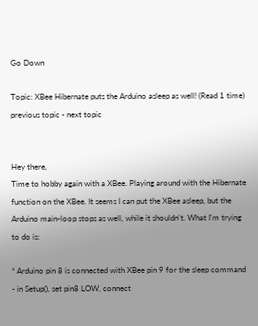Go Down

Topic: XBee Hibernate puts the Arduino asleep as well! (Read 1 time) previous topic - next topic


Hey there,
Time to hobby again with a XBee. Playing around with the Hibernate function on the XBee. It seems I can put the XBee asleep, but the Arduino main-loop stops as well, while it shouldn't. What I'm trying to do is:

* Arduino pin 8 is connected with XBee pin 9 for the sleep command
- in Setup(), set pin8 LOW, connect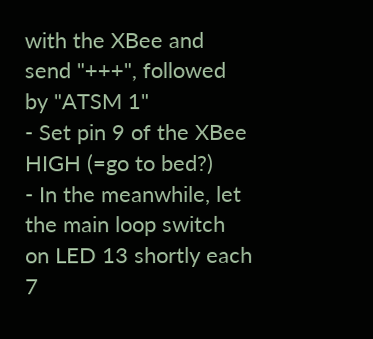with the XBee and send "+++", followed by "ATSM 1"
- Set pin 9 of the XBee HIGH (=go to bed?)
- In the meanwhile, let the main loop switch on LED 13 shortly each 7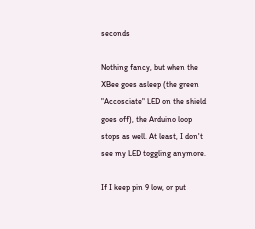seconds

Nothing fancy, but when the XBee goes asleep (the green "Accosciate" LED on the shield goes off), the Arduino loop stops as well. At least, I don't see my LED toggling anymore.

If I keep pin 9 low, or put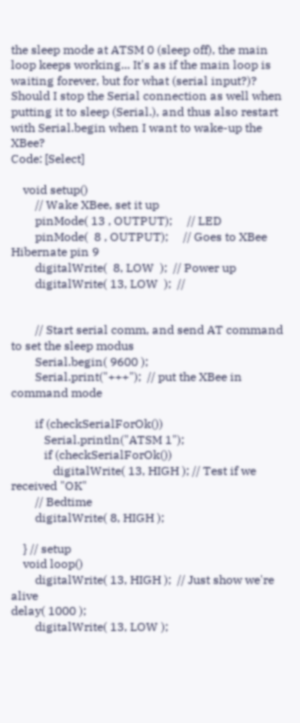the sleep mode at ATSM 0 (sleep off), the main loop keeps working... It's as if the main loop is waiting forever, but for what (serial input?)? Should I stop the Serial connection as well when putting it to sleep (Serial.), and thus also restart with Serial.begin when I want to wake-up the XBee?
Code: [Select]

    void setup()
        // Wake XBee, set it up
        pinMode( 13 , OUTPUT);     // LED
        pinMode(  8 , OUTPUT);     // Goes to XBee Hibernate pin 9
        digitalWrite(  8, LOW  );  // Power up
        digitalWrite( 13, LOW  );  //


        // Start serial comm, and send AT command to set the sleep modus
        Serial.begin( 9600 );
        Serial.print("+++");  // put the XBee in command mode

        if (checkSerialForOk())
           Serial.println("ATSM 1");
           if (checkSerialForOk())
              digitalWrite( 13, HIGH ); // Test if we received "OK"
        // Bedtime
        digitalWrite( 8, HIGH );

    } // setup
    void loop()
        digitalWrite( 13, HIGH );  // Just show we're alive
delay( 1000 );
        digitalWrite( 13, LOW );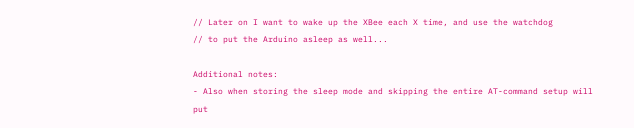// Later on I want to wake up the XBee each X time, and use the watchdog
// to put the Arduino asleep as well...

Additional notes:
- Also when storing the sleep mode and skipping the entire AT-command setup will put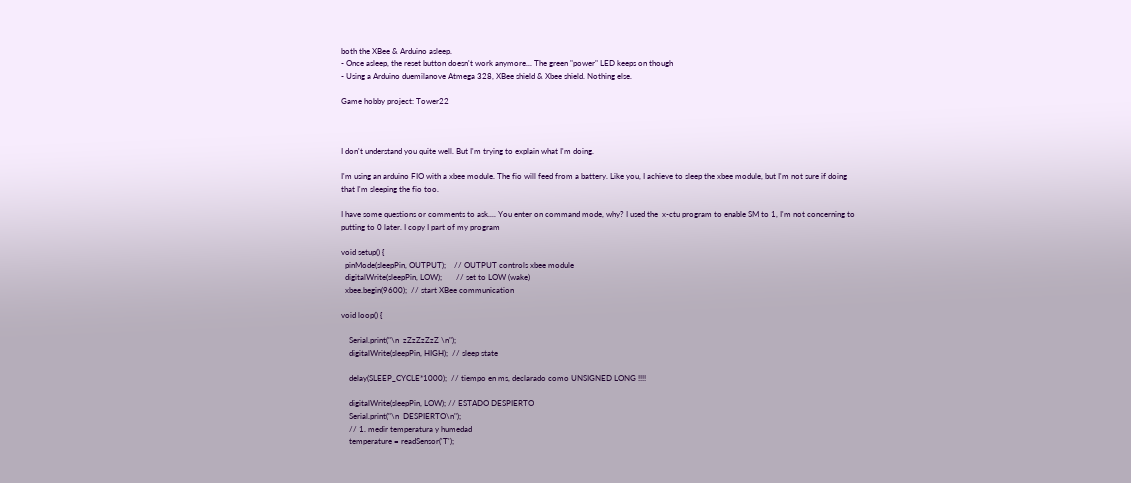both the XBee & Arduino asleep.
- Once asleep, the reset button doesn't work anymore... The green "power" LED keeps on though
- Using a Arduino duemilanove Atmega 328, XBee shield & Xbee shield. Nothing else.

Game hobby project: Tower22



I don't understand you quite well. But I'm trying to explain what I'm doing.

I'm using an arduino FIO with a xbee module. The fio will feed from a battery. Like you, I achieve to sleep the xbee module, but I'm not sure if doing that I'm sleeping the fio too.

I have some questions or comments to ask.... You enter on command mode, why? I used the  x-ctu program to enable SM to 1, I'm not concerning to putting to 0 later. I copy I part of my program

void setup() {
  pinMode(sleepPin, OUTPUT);    // OUTPUT controls xbee module
  digitalWrite(sleepPin, LOW);       // set to LOW (wake)
  xbee.begin(9600);  // start XBee communication

void loop() {

    Serial.print("\n  zZzZzZzZ \n");
    digitalWrite(sleepPin, HIGH);  // sleep state

    delay(SLEEP_CYCLE*1000);  // tiempo en ms, declarado como UNSIGNED LONG !!!!

    digitalWrite(sleepPin, LOW); // ESTADO DESPIERTO
    Serial.print("\n  DESPIERTO\n");
    // 1. medir temperatura y humedad
    temperature = readSensor('T');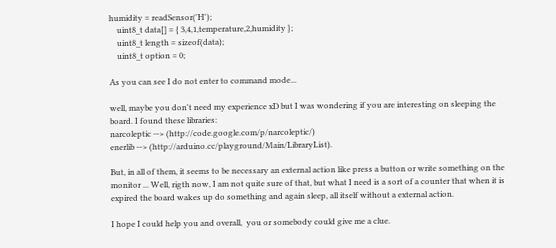humidity = readSensor('H');
    uint8_t data[] = { 3,4,1,temperature,2,humidity };
    uint8_t length = sizeof(data);
    uint8_t option = 0;

As you can see I do not enter to command mode...

well, maybe you don't need my experience xD but I was wondering if you are interesting on sleeping the board. I found these libraries:
narcoleptic --> (http://code.google.com/p/narcoleptic/)
enerlib --> (http://arduino.cc/playground/Main/LibraryList).

But, in all of them, it seems to be necessary an external action like press a button or write something on the monitor ... Well, rigth now, I am not quite sure of that, but what I need is a sort of a counter that when it is expired the board wakes up do something and again sleep, all itself without a external action.

I hope I could help you and overall,  you or somebody could give me a clue.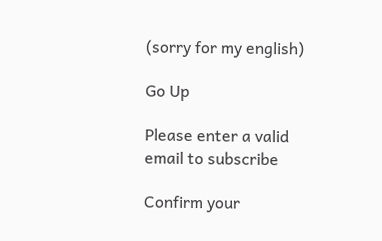(sorry for my english)

Go Up

Please enter a valid email to subscribe

Confirm your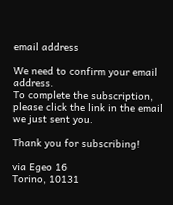email address

We need to confirm your email address.
To complete the subscription, please click the link in the email we just sent you.

Thank you for subscribing!

via Egeo 16
Torino, 10131